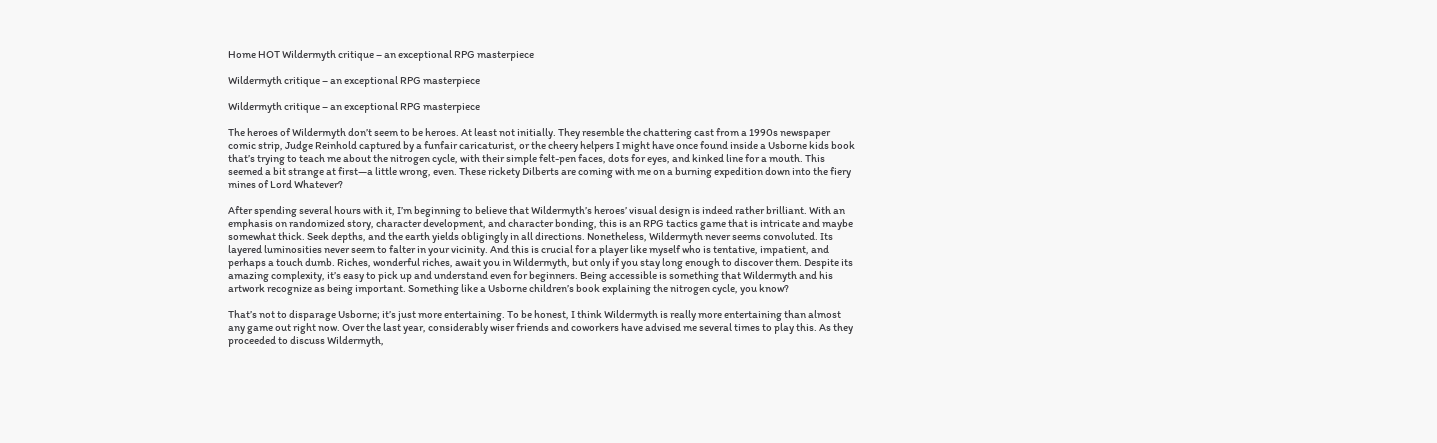Home HOT Wildermyth critique – an exceptional RPG masterpiece

Wildermyth critique – an exceptional RPG masterpiece

Wildermyth critique – an exceptional RPG masterpiece

The heroes of Wildermyth don’t seem to be heroes. At least not initially. They resemble the chattering cast from a 1990s newspaper comic strip, Judge Reinhold captured by a funfair caricaturist, or the cheery helpers I might have once found inside a Usborne kids book that’s trying to teach me about the nitrogen cycle, with their simple felt-pen faces, dots for eyes, and kinked line for a mouth. This seemed a bit strange at first—a little wrong, even. These rickety Dilberts are coming with me on a burning expedition down into the fiery mines of Lord Whatever?

After spending several hours with it, I’m beginning to believe that Wildermyth’s heroes’ visual design is indeed rather brilliant. With an emphasis on randomized story, character development, and character bonding, this is an RPG tactics game that is intricate and maybe somewhat thick. Seek depths, and the earth yields obligingly in all directions. Nonetheless, Wildermyth never seems convoluted. Its layered luminosities never seem to falter in your vicinity. And this is crucial for a player like myself who is tentative, impatient, and perhaps a touch dumb. Riches, wonderful riches, await you in Wildermyth, but only if you stay long enough to discover them. Despite its amazing complexity, it’s easy to pick up and understand even for beginners. Being accessible is something that Wildermyth and his artwork recognize as being important. Something like a Usborne children’s book explaining the nitrogen cycle, you know?

That’s not to disparage Usborne; it’s just more entertaining. To be honest, I think Wildermyth is really more entertaining than almost any game out right now. Over the last year, considerably wiser friends and coworkers have advised me several times to play this. As they proceeded to discuss Wildermyth,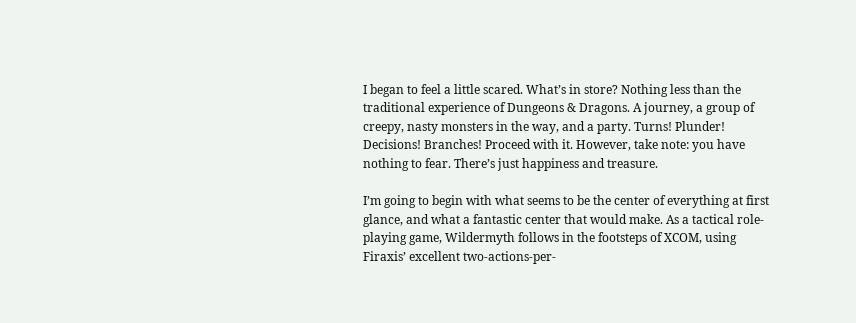I began to feel a little scared. What’s in store? Nothing less than the traditional experience of Dungeons & Dragons. A journey, a group of creepy, nasty monsters in the way, and a party. Turns! Plunder! Decisions! Branches! Proceed with it. However, take note: you have nothing to fear. There’s just happiness and treasure.

I’m going to begin with what seems to be the center of everything at first glance, and what a fantastic center that would make. As a tactical role-playing game, Wildermyth follows in the footsteps of XCOM, using Firaxis’ excellent two-actions-per-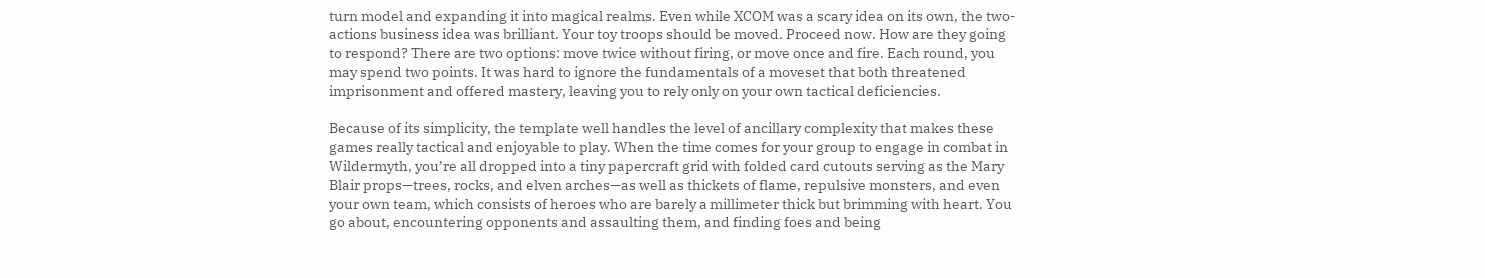turn model and expanding it into magical realms. Even while XCOM was a scary idea on its own, the two-actions business idea was brilliant. Your toy troops should be moved. Proceed now. How are they going to respond? There are two options: move twice without firing, or move once and fire. Each round, you may spend two points. It was hard to ignore the fundamentals of a moveset that both threatened imprisonment and offered mastery, leaving you to rely only on your own tactical deficiencies.

Because of its simplicity, the template well handles the level of ancillary complexity that makes these games really tactical and enjoyable to play. When the time comes for your group to engage in combat in Wildermyth, you’re all dropped into a tiny papercraft grid with folded card cutouts serving as the Mary Blair props—trees, rocks, and elven arches—as well as thickets of flame, repulsive monsters, and even your own team, which consists of heroes who are barely a millimeter thick but brimming with heart. You go about, encountering opponents and assaulting them, and finding foes and being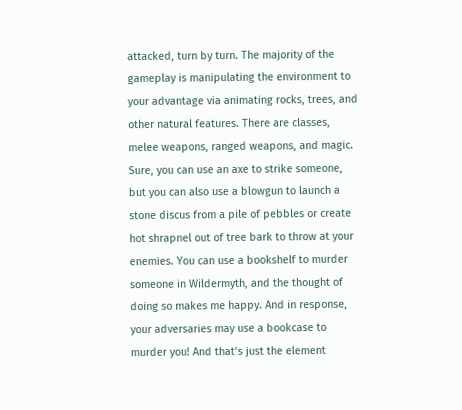attacked, turn by turn. The majority of the gameplay is manipulating the environment to your advantage via animating rocks, trees, and other natural features. There are classes, melee weapons, ranged weapons, and magic. Sure, you can use an axe to strike someone, but you can also use a blowgun to launch a stone discus from a pile of pebbles or create hot shrapnel out of tree bark to throw at your enemies. You can use a bookshelf to murder someone in Wildermyth, and the thought of doing so makes me happy. And in response, your adversaries may use a bookcase to murder you! And that’s just the element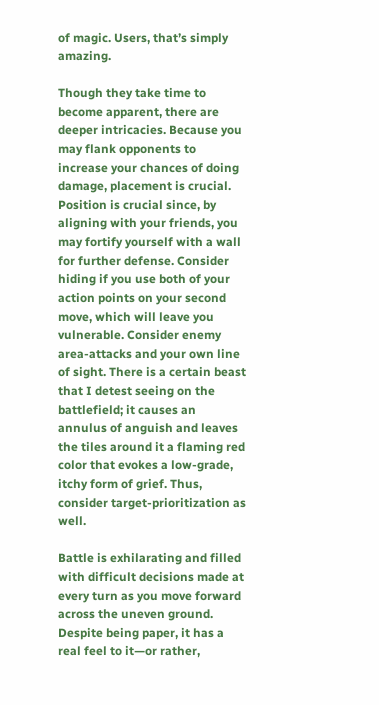of magic. Users, that’s simply amazing.

Though they take time to become apparent, there are deeper intricacies. Because you may flank opponents to increase your chances of doing damage, placement is crucial. Position is crucial since, by aligning with your friends, you may fortify yourself with a wall for further defense. Consider hiding if you use both of your action points on your second move, which will leave you vulnerable. Consider enemy area-attacks and your own line of sight. There is a certain beast that I detest seeing on the battlefield; it causes an annulus of anguish and leaves the tiles around it a flaming red color that evokes a low-grade, itchy form of grief. Thus, consider target-prioritization as well.

Battle is exhilarating and filled with difficult decisions made at every turn as you move forward across the uneven ground. Despite being paper, it has a real feel to it—or rather,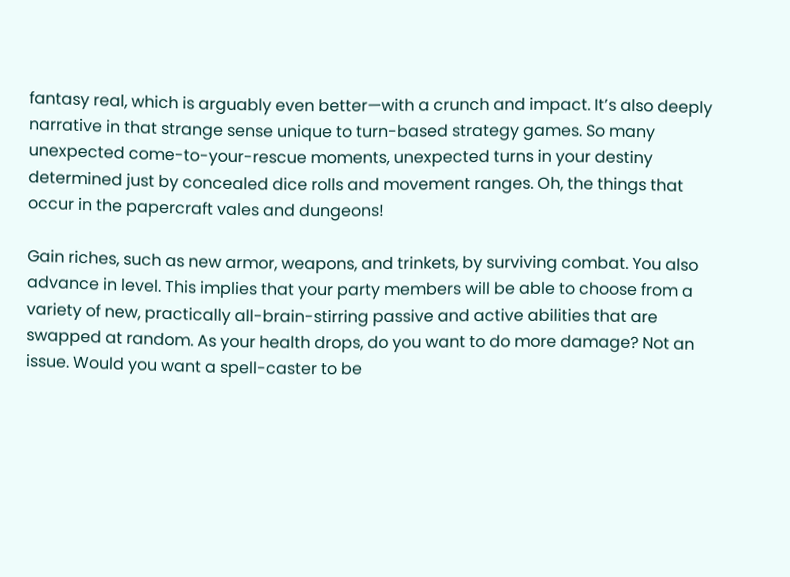fantasy real, which is arguably even better—with a crunch and impact. It’s also deeply narrative in that strange sense unique to turn-based strategy games. So many unexpected come-to-your-rescue moments, unexpected turns in your destiny determined just by concealed dice rolls and movement ranges. Oh, the things that occur in the papercraft vales and dungeons!

Gain riches, such as new armor, weapons, and trinkets, by surviving combat. You also advance in level. This implies that your party members will be able to choose from a variety of new, practically all-brain-stirring passive and active abilities that are swapped at random. As your health drops, do you want to do more damage? Not an issue. Would you want a spell-caster to be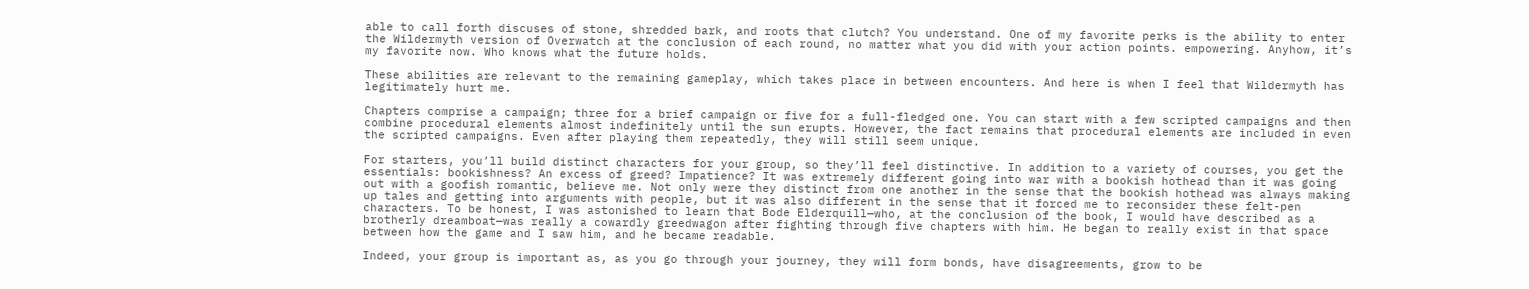able to call forth discuses of stone, shredded bark, and roots that clutch? You understand. One of my favorite perks is the ability to enter the Wildermyth version of Overwatch at the conclusion of each round, no matter what you did with your action points. empowering. Anyhow, it’s my favorite now. Who knows what the future holds.

These abilities are relevant to the remaining gameplay, which takes place in between encounters. And here is when I feel that Wildermyth has legitimately hurt me.

Chapters comprise a campaign; three for a brief campaign or five for a full-fledged one. You can start with a few scripted campaigns and then combine procedural elements almost indefinitely until the sun erupts. However, the fact remains that procedural elements are included in even the scripted campaigns. Even after playing them repeatedly, they will still seem unique.

For starters, you’ll build distinct characters for your group, so they’ll feel distinctive. In addition to a variety of courses, you get the essentials: bookishness? An excess of greed? Impatience? It was extremely different going into war with a bookish hothead than it was going out with a goofish romantic, believe me. Not only were they distinct from one another in the sense that the bookish hothead was always making up tales and getting into arguments with people, but it was also different in the sense that it forced me to reconsider these felt-pen characters. To be honest, I was astonished to learn that Bode Elderquill—who, at the conclusion of the book, I would have described as a brotherly dreamboat—was really a cowardly greedwagon after fighting through five chapters with him. He began to really exist in that space between how the game and I saw him, and he became readable.

Indeed, your group is important as, as you go through your journey, they will form bonds, have disagreements, grow to be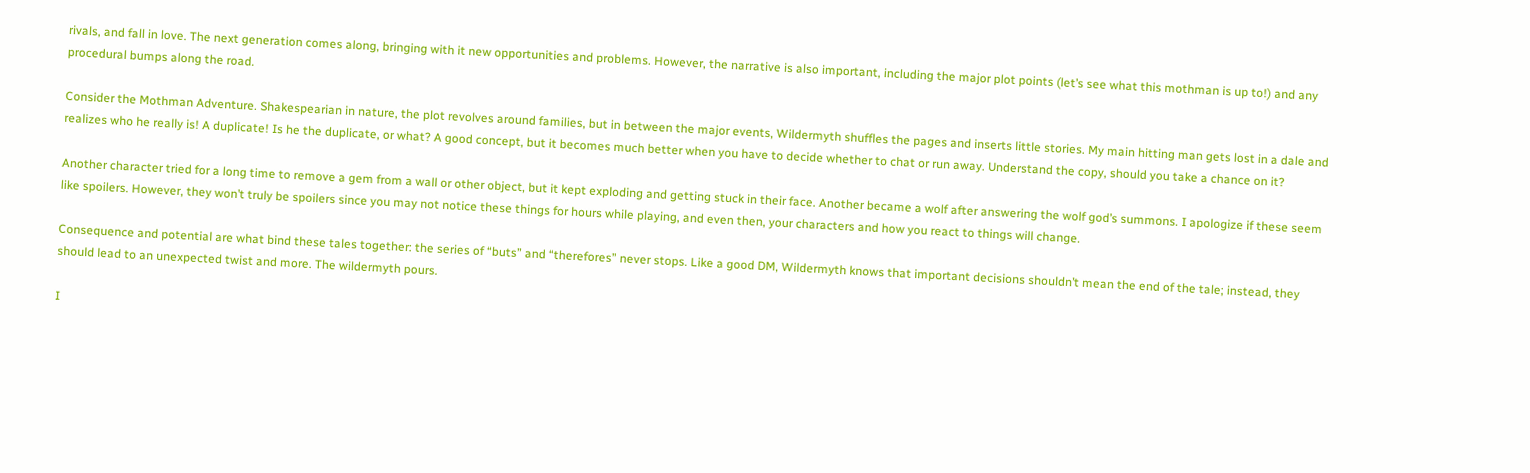rivals, and fall in love. The next generation comes along, bringing with it new opportunities and problems. However, the narrative is also important, including the major plot points (let’s see what this mothman is up to!) and any procedural bumps along the road.

Consider the Mothman Adventure. Shakespearian in nature, the plot revolves around families, but in between the major events, Wildermyth shuffles the pages and inserts little stories. My main hitting man gets lost in a dale and realizes who he really is! A duplicate! Is he the duplicate, or what? A good concept, but it becomes much better when you have to decide whether to chat or run away. Understand the copy, should you take a chance on it?

Another character tried for a long time to remove a gem from a wall or other object, but it kept exploding and getting stuck in their face. Another became a wolf after answering the wolf god’s summons. I apologize if these seem like spoilers. However, they won’t truly be spoilers since you may not notice these things for hours while playing, and even then, your characters and how you react to things will change.

Consequence and potential are what bind these tales together: the series of “buts” and “therefores” never stops. Like a good DM, Wildermyth knows that important decisions shouldn’t mean the end of the tale; instead, they should lead to an unexpected twist and more. The wildermyth pours.

I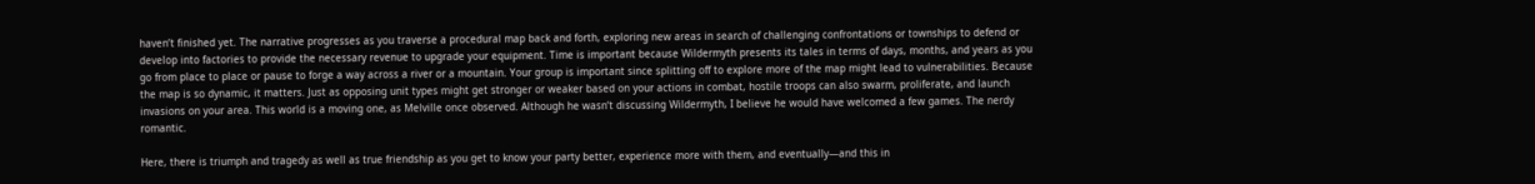haven’t finished yet. The narrative progresses as you traverse a procedural map back and forth, exploring new areas in search of challenging confrontations or townships to defend or develop into factories to provide the necessary revenue to upgrade your equipment. Time is important because Wildermyth presents its tales in terms of days, months, and years as you go from place to place or pause to forge a way across a river or a mountain. Your group is important since splitting off to explore more of the map might lead to vulnerabilities. Because the map is so dynamic, it matters. Just as opposing unit types might get stronger or weaker based on your actions in combat, hostile troops can also swarm, proliferate, and launch invasions on your area. This world is a moving one, as Melville once observed. Although he wasn’t discussing Wildermyth, I believe he would have welcomed a few games. The nerdy romantic.

Here, there is triumph and tragedy as well as true friendship as you get to know your party better, experience more with them, and eventually—and this in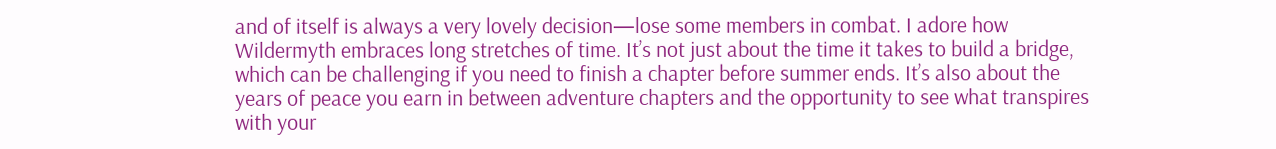and of itself is always a very lovely decision—lose some members in combat. I adore how Wildermyth embraces long stretches of time. It’s not just about the time it takes to build a bridge, which can be challenging if you need to finish a chapter before summer ends. It’s also about the years of peace you earn in between adventure chapters and the opportunity to see what transpires with your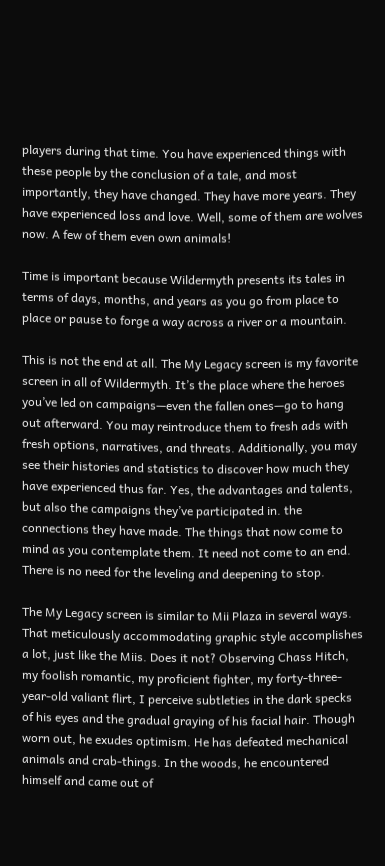players during that time. You have experienced things with these people by the conclusion of a tale, and most importantly, they have changed. They have more years. They have experienced loss and love. Well, some of them are wolves now. A few of them even own animals!

Time is important because Wildermyth presents its tales in terms of days, months, and years as you go from place to place or pause to forge a way across a river or a mountain.

This is not the end at all. The My Legacy screen is my favorite screen in all of Wildermyth. It’s the place where the heroes you’ve led on campaigns—even the fallen ones—go to hang out afterward. You may reintroduce them to fresh ads with fresh options, narratives, and threats. Additionally, you may see their histories and statistics to discover how much they have experienced thus far. Yes, the advantages and talents, but also the campaigns they’ve participated in. the connections they have made. The things that now come to mind as you contemplate them. It need not come to an end. There is no need for the leveling and deepening to stop.

The My Legacy screen is similar to Mii Plaza in several ways. That meticulously accommodating graphic style accomplishes a lot, just like the Miis. Does it not? Observing Chass Hitch, my foolish romantic, my proficient fighter, my forty-three-year-old valiant flirt, I perceive subtleties in the dark specks of his eyes and the gradual graying of his facial hair. Though worn out, he exudes optimism. He has defeated mechanical animals and crab-things. In the woods, he encountered himself and came out of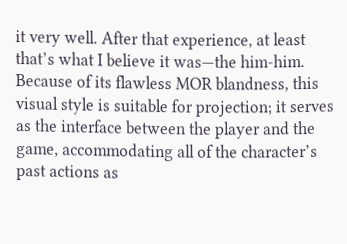it very well. After that experience, at least that’s what I believe it was—the him-him. Because of its flawless MOR blandness, this visual style is suitable for projection; it serves as the interface between the player and the game, accommodating all of the character’s past actions as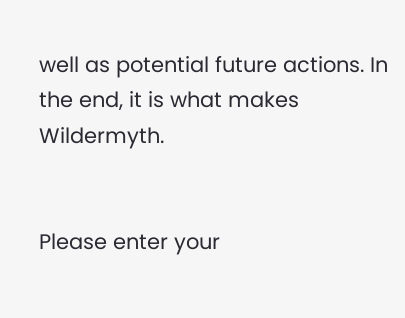well as potential future actions. In the end, it is what makes Wildermyth.


Please enter your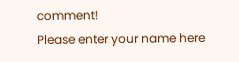comment!
Please enter your name here